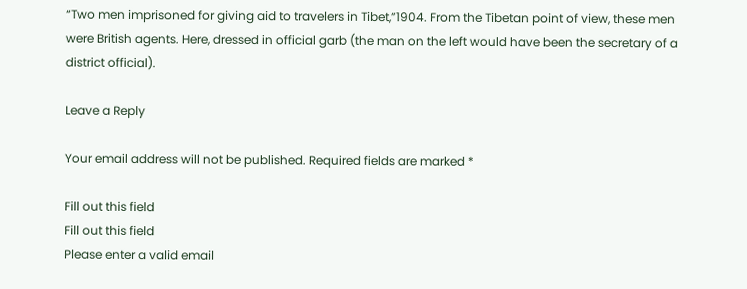“Two men imprisoned for giving aid to travelers in Tibet,”1904. From the Tibetan point of view, these men were British agents. Here, dressed in official garb (the man on the left would have been the secretary of a district official).

Leave a Reply

Your email address will not be published. Required fields are marked *

Fill out this field
Fill out this field
Please enter a valid email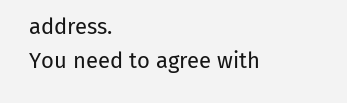address.
You need to agree with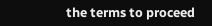the terms to proceed